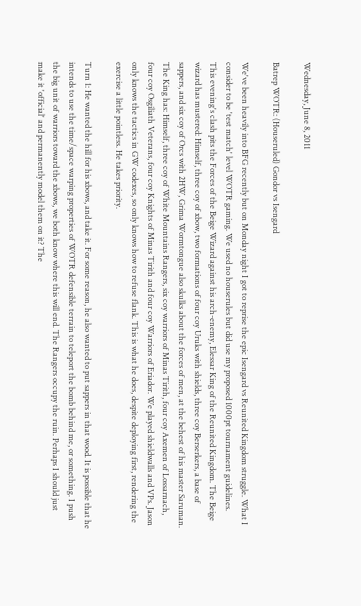Wednesday, June 8, 2011

Batrep WOTR: (Houseruled) Gondor vs Isengard

We've been heavily into BFG recently but on Monday night I got to reprise the epic Isengard vs Reunited Kingdom struggle. What I consider to be 'test match' level WOTR gaming. We used no houserules but did use my proposed 1000pt tournament guidelines.
This evening's clash pits the Forces of the Beige Wizard against his arch-enemy, Elessar King of the Reunited Kingdom. The Beige wizard has mustered: Himself, three coy of xbow, two formations of four coy Uruks with shields, three coy Berserkers, a base of sappers, and six coy of Orcs with 2HW, Grima Wormtongue also skulks about the forces of men, at the behest of his master Saruman. The King has: Himself, three coy of White Mountains Rangers, six coy warriors of Minas Tirith, four coy Axemen of Lossarnach, four coy Osgiliath Veterans, four coy Knights of Minas Tirith and four coy Warriors of Eriador. We played shieldwalls and VPs. Jason only knows the tactics in GW codexes, so only knows how to refuse flank. This is what he does, despite deploying first, rendering the exercise a little pointless. He takes priority.

Turn 1: He wanted the hill for his xbows, and take it. For some reason, he also wanted to put sappers in that wood. It is possible that he intends to use the time/space warping properties of WOTR defensible terrain to teleport the bomb behind me, or something. I push the big unit of warriors toward the xbows, we both know where this will end. The Rangers occupy the ruin. Perhaps I should just make it 'official' and permanently model them on it? The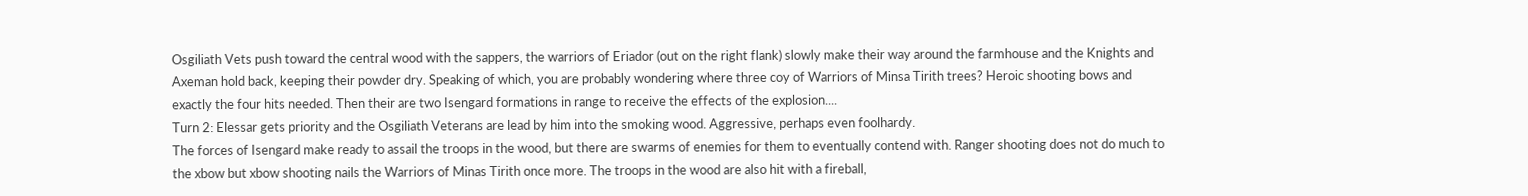Osgiliath Vets push toward the central wood with the sappers, the warriors of Eriador (out on the right flank) slowly make their way around the farmhouse and the Knights and Axeman hold back, keeping their powder dry. Speaking of which, you are probably wondering where three coy of Warriors of Minsa Tirith trees? Heroic shooting bows and exactly the four hits needed. Then their are two Isengard formations in range to receive the effects of the explosion....
Turn 2: Elessar gets priority and the Osgiliath Veterans are lead by him into the smoking wood. Aggressive, perhaps even foolhardy.
The forces of Isengard make ready to assail the troops in the wood, but there are swarms of enemies for them to eventually contend with. Ranger shooting does not do much to the xbow but xbow shooting nails the Warriors of Minas Tirith once more. The troops in the wood are also hit with a fireball,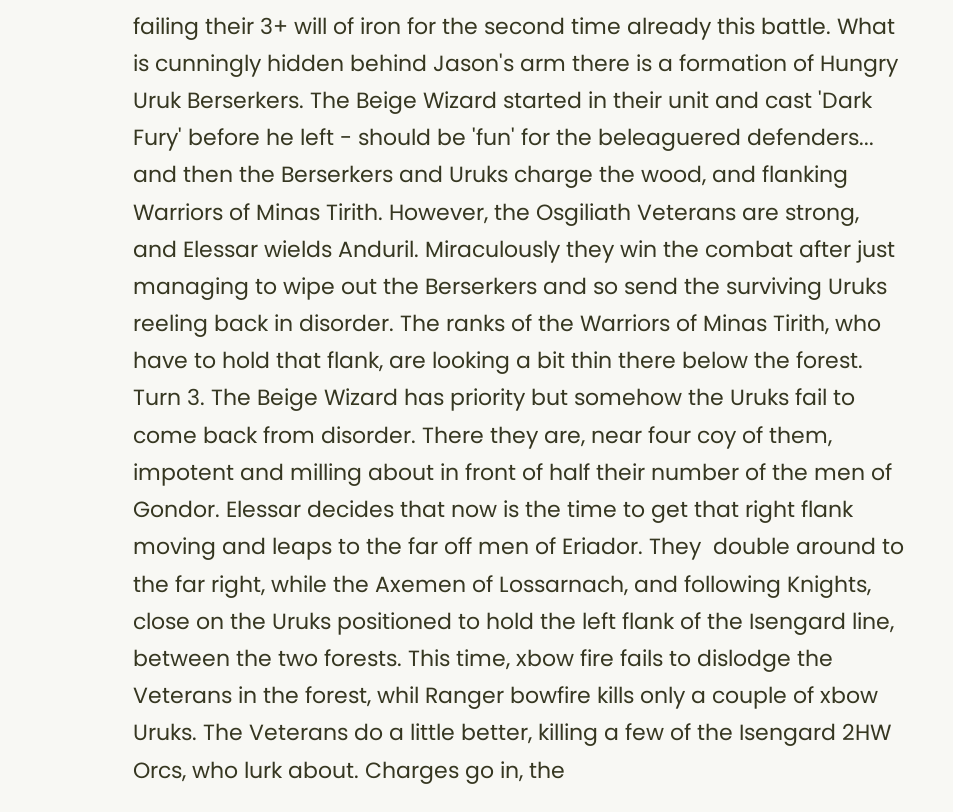failing their 3+ will of iron for the second time already this battle. What is cunningly hidden behind Jason's arm there is a formation of Hungry Uruk Berserkers. The Beige Wizard started in their unit and cast 'Dark Fury' before he left - should be 'fun' for the beleaguered defenders... and then the Berserkers and Uruks charge the wood, and flanking Warriors of Minas Tirith. However, the Osgiliath Veterans are strong, and Elessar wields Anduril. Miraculously they win the combat after just managing to wipe out the Berserkers and so send the surviving Uruks reeling back in disorder. The ranks of the Warriors of Minas Tirith, who have to hold that flank, are looking a bit thin there below the forest.
Turn 3. The Beige Wizard has priority but somehow the Uruks fail to come back from disorder. There they are, near four coy of them, impotent and milling about in front of half their number of the men of Gondor. Elessar decides that now is the time to get that right flank moving and leaps to the far off men of Eriador. They  double around to the far right, while the Axemen of Lossarnach, and following Knights, close on the Uruks positioned to hold the left flank of the Isengard line, between the two forests. This time, xbow fire fails to dislodge the Veterans in the forest, whil Ranger bowfire kills only a couple of xbow Uruks. The Veterans do a little better, killing a few of the Isengard 2HW Orcs, who lurk about. Charges go in, the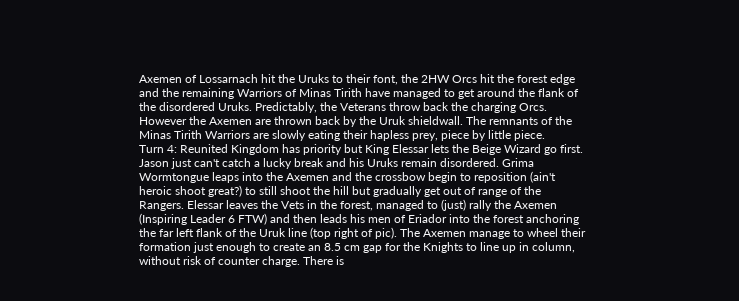Axemen of Lossarnach hit the Uruks to their font, the 2HW Orcs hit the forest edge and the remaining Warriors of Minas Tirith have managed to get around the flank of the disordered Uruks. Predictably, the Veterans throw back the charging Orcs. However the Axemen are thrown back by the Uruk shieldwall. The remnants of the Minas Tirith Warriors are slowly eating their hapless prey, piece by little piece.
Turn 4: Reunited Kingdom has priority but King Elessar lets the Beige Wizard go first. Jason just can't catch a lucky break and his Uruks remain disordered. Grima Wormtongue leaps into the Axemen and the crossbow begin to reposition (ain't heroic shoot great?) to still shoot the hill but gradually get out of range of the Rangers. Elessar leaves the Vets in the forest, managed to (just) rally the Axemen (Inspiring Leader 6 FTW) and then leads his men of Eriador into the forest anchoring the far left flank of the Uruk line (top right of pic). The Axemen manage to wheel their formation just enough to create an 8.5 cm gap for the Knights to line up in column, without risk of counter charge. There is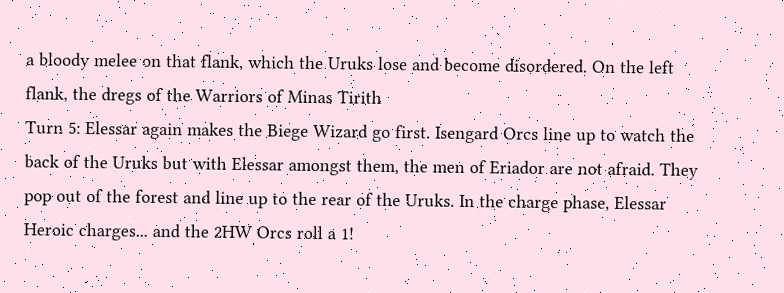a bloody melee on that flank, which the Uruks lose and become disordered. On the left flank, the dregs of the Warriors of Minas Tirith
Turn 5: Elessar again makes the Biege Wizard go first. Isengard Orcs line up to watch the back of the Uruks but with Elessar amongst them, the men of Eriador are not afraid. They pop out of the forest and line up to the rear of the Uruks. In the charge phase, Elessar Heroic charges... and the 2HW Orcs roll a 1!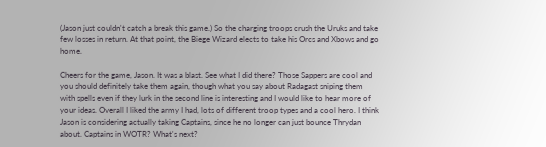(Jason just couldn't catch a break this game.) So the charging troops crush the Uruks and take few losses in return. At that point, the Biege Wizard elects to take his Orcs and Xbows and go home.

Cheers for the game, Jason. It was a blast. See what I did there? Those Sappers are cool and you should definitely take them again, though what you say about Radagast sniping them with spells even if they lurk in the second line is interesting and I would like to hear more of your ideas. Overall I liked the army I had, lots of different troop types and a cool hero. I think Jason is considering actually taking Captains, since he no longer can just bounce Thrydan about. Captains in WOTR? What's next?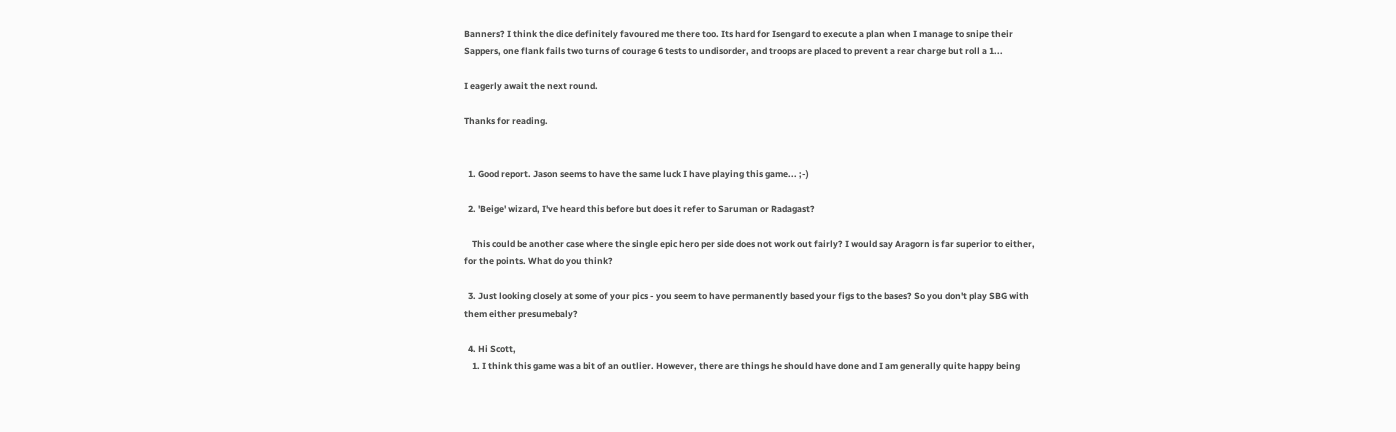Banners? I think the dice definitely favoured me there too. Its hard for Isengard to execute a plan when I manage to snipe their Sappers, one flank fails two turns of courage 6 tests to undisorder, and troops are placed to prevent a rear charge but roll a 1...

I eagerly await the next round.

Thanks for reading.


  1. Good report. Jason seems to have the same luck I have playing this game... ;-)

  2. 'Beige' wizard, I've heard this before but does it refer to Saruman or Radagast?

    This could be another case where the single epic hero per side does not work out fairly? I would say Aragorn is far superior to either, for the points. What do you think?

  3. Just looking closely at some of your pics - you seem to have permanently based your figs to the bases? So you don't play SBG with them either presumebaly?

  4. Hi Scott,
    1. I think this game was a bit of an outlier. However, there are things he should have done and I am generally quite happy being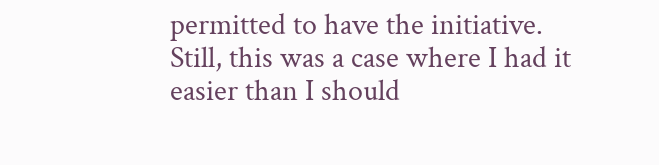permitted to have the initiative. Still, this was a case where I had it easier than I should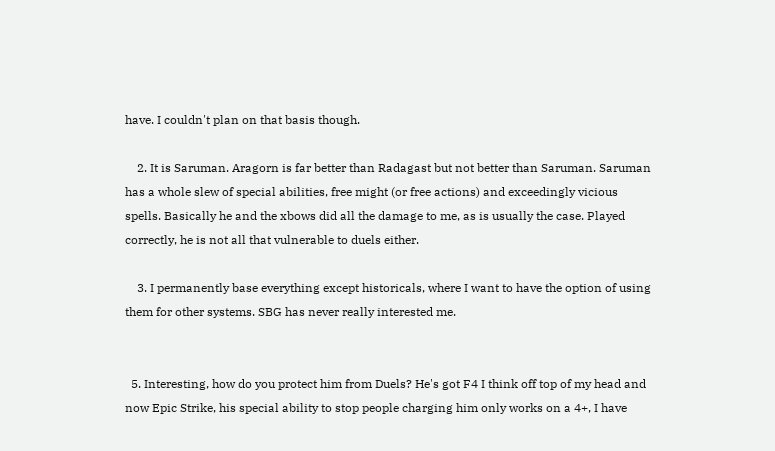have. I couldn't plan on that basis though.

    2. It is Saruman. Aragorn is far better than Radagast but not better than Saruman. Saruman has a whole slew of special abilities, free might (or free actions) and exceedingly vicious spells. Basically he and the xbows did all the damage to me, as is usually the case. Played correctly, he is not all that vulnerable to duels either.

    3. I permanently base everything except historicals, where I want to have the option of using them for other systems. SBG has never really interested me.


  5. Interesting, how do you protect him from Duels? He's got F4 I think off top of my head and now Epic Strike, his special ability to stop people charging him only works on a 4+, I have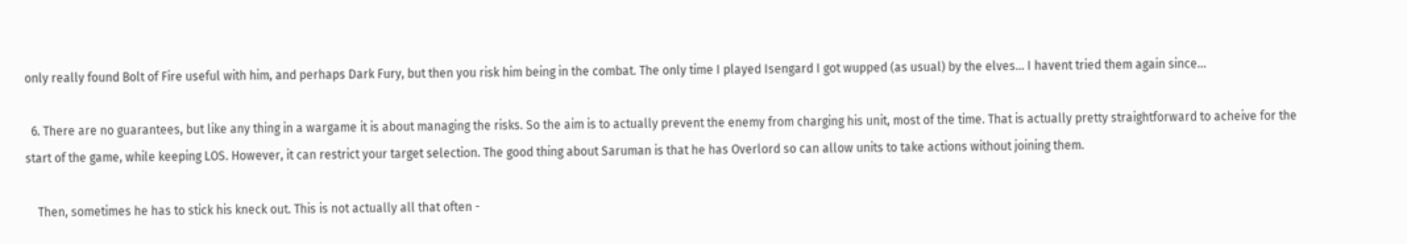only really found Bolt of Fire useful with him, and perhaps Dark Fury, but then you risk him being in the combat. The only time I played Isengard I got wupped (as usual) by the elves... I havent tried them again since...

  6. There are no guarantees, but like any thing in a wargame it is about managing the risks. So the aim is to actually prevent the enemy from charging his unit, most of the time. That is actually pretty straightforward to acheive for the start of the game, while keeping LOS. However, it can restrict your target selection. The good thing about Saruman is that he has Overlord so can allow units to take actions without joining them.

    Then, sometimes he has to stick his kneck out. This is not actually all that often -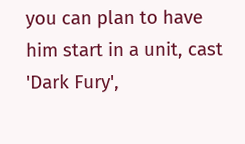you can plan to have him start in a unit, cast 'Dark Fury',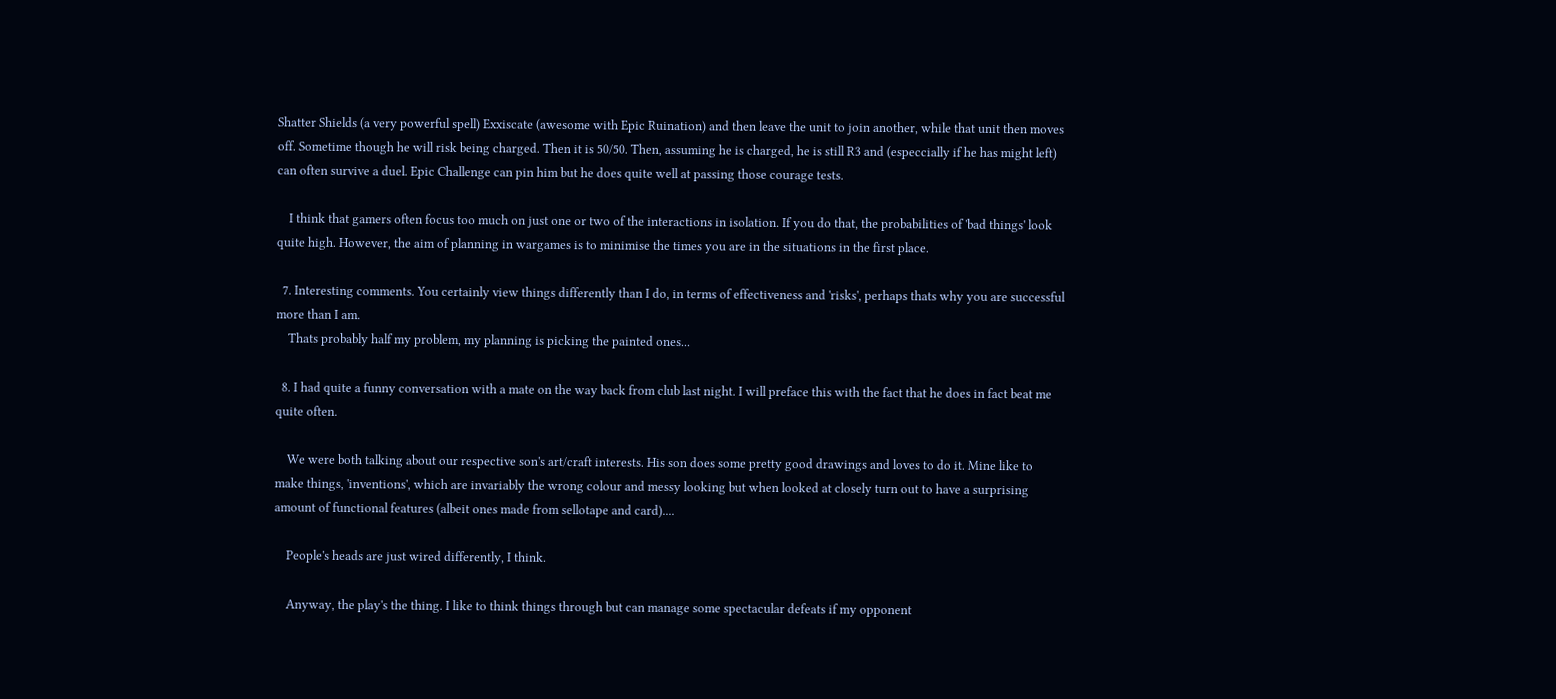Shatter Shields (a very powerful spell) Exxiscate (awesome with Epic Ruination) and then leave the unit to join another, while that unit then moves off. Sometime though he will risk being charged. Then it is 50/50. Then, assuming he is charged, he is still R3 and (especcially if he has might left) can often survive a duel. Epic Challenge can pin him but he does quite well at passing those courage tests.

    I think that gamers often focus too much on just one or two of the interactions in isolation. If you do that, the probabilities of 'bad things' look quite high. However, the aim of planning in wargames is to minimise the times you are in the situations in the first place.

  7. Interesting comments. You certainly view things differently than I do, in terms of effectiveness and 'risks', perhaps thats why you are successful more than I am.
    Thats probably half my problem, my planning is picking the painted ones...

  8. I had quite a funny conversation with a mate on the way back from club last night. I will preface this with the fact that he does in fact beat me quite often.

    We were both talking about our respective son's art/craft interests. His son does some pretty good drawings and loves to do it. Mine like to make things, 'inventions', which are invariably the wrong colour and messy looking but when looked at closely turn out to have a surprising amount of functional features (albeit ones made from sellotape and card)....

    People's heads are just wired differently, I think.

    Anyway, the play's the thing. I like to think things through but can manage some spectacular defeats if my opponent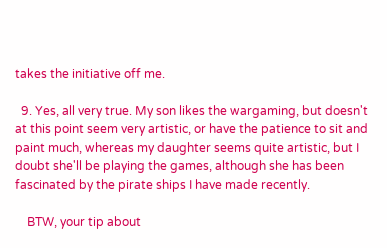takes the initiative off me.

  9. Yes, all very true. My son likes the wargaming, but doesn't at this point seem very artistic, or have the patience to sit and paint much, whereas my daughter seems quite artistic, but I doubt she'll be playing the games, although she has been fascinated by the pirate ships I have made recently.

    BTW, your tip about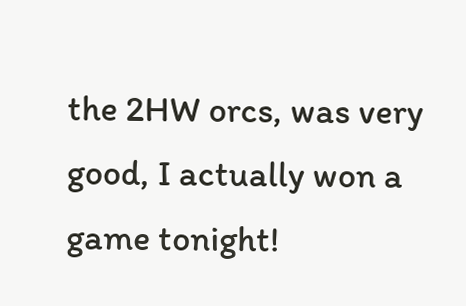the 2HW orcs, was very good, I actually won a game tonight!